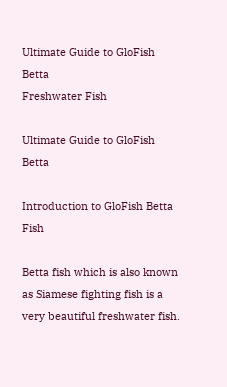Ultimate Guide to GloFish Betta
Freshwater Fish

Ultimate Guide to GloFish Betta

Introduction to GloFish Betta Fish

Betta fish which is also known as Siamese fighting fish is a very beautiful freshwater fish.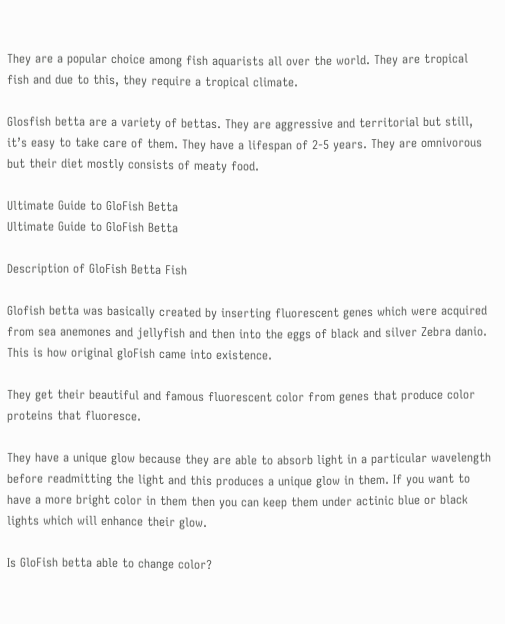They are a popular choice among fish aquarists all over the world. They are tropical fish and due to this, they require a tropical climate.

Glosfish betta are a variety of bettas. They are aggressive and territorial but still, it’s easy to take care of them. They have a lifespan of 2-5 years. They are omnivorous but their diet mostly consists of meaty food.

Ultimate Guide to GloFish Betta
Ultimate Guide to GloFish Betta

Description of GloFish Betta Fish

Glofish betta was basically created by inserting fluorescent genes which were acquired from sea anemones and jellyfish and then into the eggs of black and silver Zebra danio. This is how original gloFish came into existence.

They get their beautiful and famous fluorescent color from genes that produce color proteins that fluoresce.

They have a unique glow because they are able to absorb light in a particular wavelength before readmitting the light and this produces a unique glow in them. If you want to have a more bright color in them then you can keep them under actinic blue or black lights which will enhance their glow.

Is GloFish betta able to change color?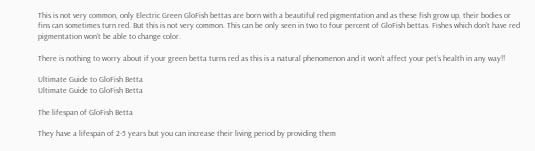This is not very common, only Electric Green GloFish bettas are born with a beautiful red pigmentation and as these fish grow up, their bodies or fins can sometimes turn red. But this is not very common. This can be only seen in two to four percent of GloFish bettas. Fishes which don’t have red pigmentation won’t be able to change color.

There is nothing to worry about if your green betta turns red as this is a natural phenomenon and it won’t affect your pet’s health in any way!!

Ultimate Guide to GloFish Betta
Ultimate Guide to GloFish Betta

The lifespan of GloFish Betta

They have a lifespan of 2-5 years but you can increase their living period by providing them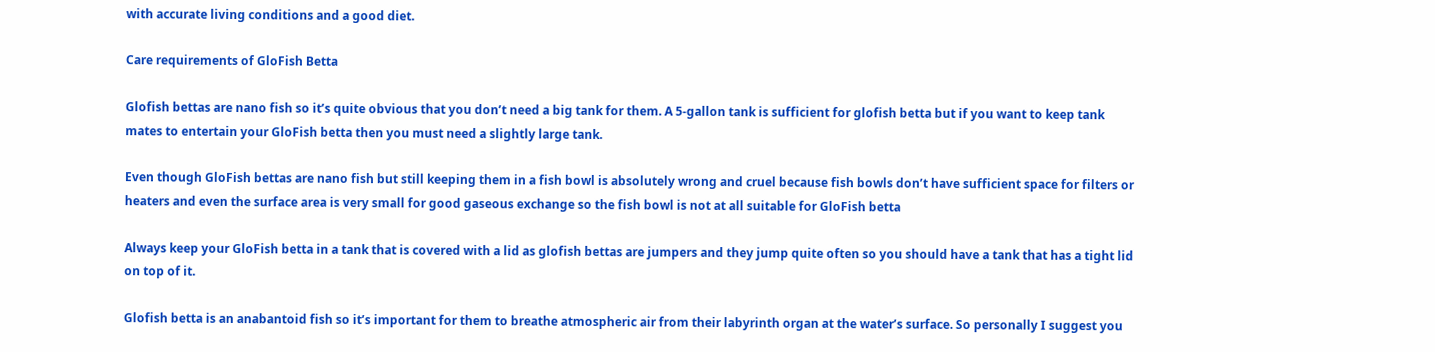with accurate living conditions and a good diet.

Care requirements of GloFish Betta

Glofish bettas are nano fish so it’s quite obvious that you don’t need a big tank for them. A 5-gallon tank is sufficient for glofish betta but if you want to keep tank mates to entertain your GloFish betta then you must need a slightly large tank.

Even though GloFish bettas are nano fish but still keeping them in a fish bowl is absolutely wrong and cruel because fish bowls don’t have sufficient space for filters or heaters and even the surface area is very small for good gaseous exchange so the fish bowl is not at all suitable for GloFish betta

Always keep your GloFish betta in a tank that is covered with a lid as glofish bettas are jumpers and they jump quite often so you should have a tank that has a tight lid on top of it.

Glofish betta is an anabantoid fish so it’s important for them to breathe atmospheric air from their labyrinth organ at the water’s surface. So personally I suggest you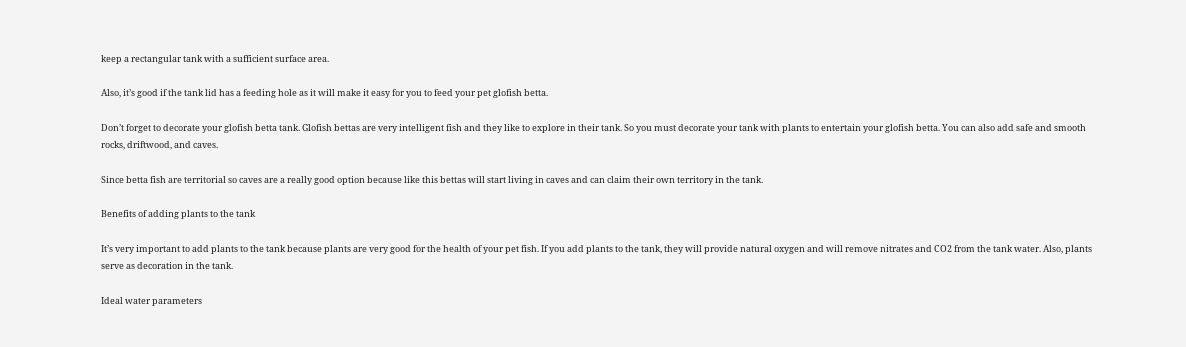keep a rectangular tank with a sufficient surface area.

Also, it’s good if the tank lid has a feeding hole as it will make it easy for you to feed your pet glofish betta.

Don’t forget to decorate your glofish betta tank. Glofish bettas are very intelligent fish and they like to explore in their tank. So you must decorate your tank with plants to entertain your glofish betta. You can also add safe and smooth rocks, driftwood, and caves.

Since betta fish are territorial so caves are a really good option because like this bettas will start living in caves and can claim their own territory in the tank.

Benefits of adding plants to the tank

It’s very important to add plants to the tank because plants are very good for the health of your pet fish. If you add plants to the tank, they will provide natural oxygen and will remove nitrates and CO2 from the tank water. Also, plants serve as decoration in the tank.

Ideal water parameters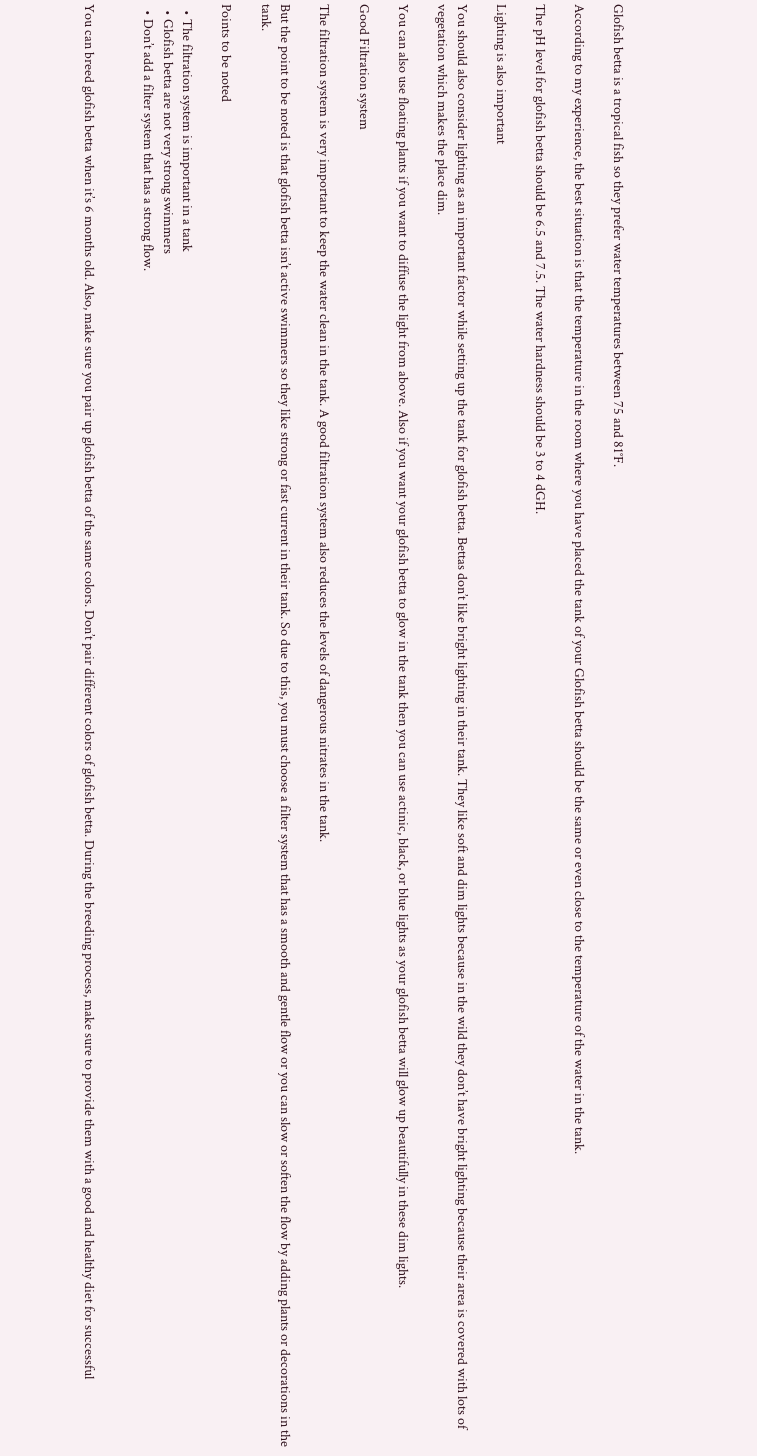Glofish betta is a tropical fish so they prefer water temperatures between 75 and 81°F.

According to my experience, the best situation is that the temperature in the room where you have placed the tank of your Glofish betta should be the same or even close to the temperature of the water in the tank.

The pH level for glofish betta should be 6.5 and 7.5. The water hardness should be 3 to 4 dGH.

Lighting is also important

You should also consider lighting as an important factor while setting up the tank for glofish betta. Bettas don’t like bright lighting in their tank. They like soft and dim lights because in the wild they don’t have bright lighting because their area is covered with lots of vegetation which makes the place dim.

You can also use floating plants if you want to diffuse the light from above. Also if you want your glofish betta to glow in the tank then you can use actinic, black, or blue lights as your glofish betta will glow up beautifully in these dim lights.

Good Filtration system

The filtration system is very important to keep the water clean in the tank. A good filtration system also reduces the levels of dangerous nitrates in the tank.

But the point to be noted is that glofish betta isn’t active swimmers so they like strong or fast current in their tank. So due to this, you must choose a filter system that has a smooth and gentle flow or you can slow or soften the flow by adding plants or decorations in the tank.

Points to be noted

  • The filtration system is important in a tank
  • Glofish betta are not very strong swimmers
  • Don’t add a filter system that has a strong flow.


You can breed glofish betta when it’s 6 months old. Also, make sure you pair up glofish betta of the same colors. Don’t pair different colors of glofish betta. During the breeding process, make sure to provide them with a good and healthy diet for successful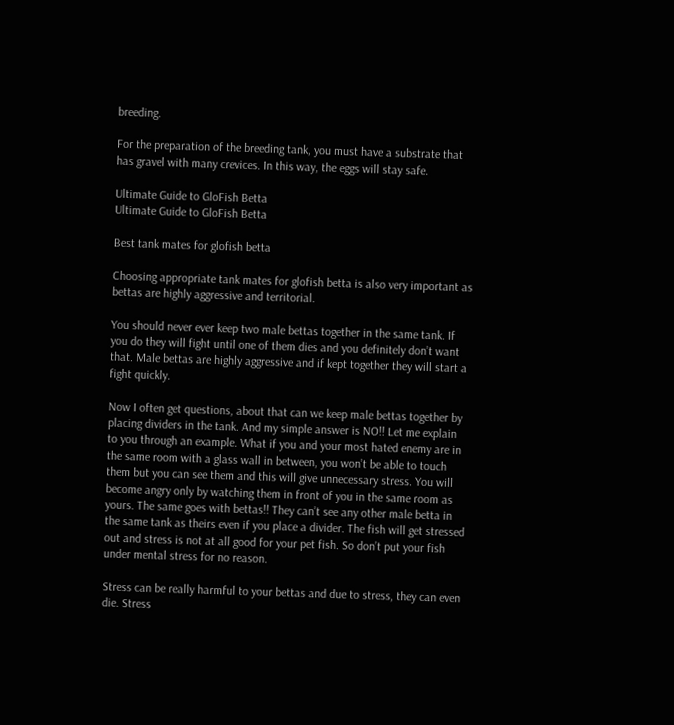breeding.

For the preparation of the breeding tank, you must have a substrate that has gravel with many crevices. In this way, the eggs will stay safe.

Ultimate Guide to GloFish Betta
Ultimate Guide to GloFish Betta

Best tank mates for glofish betta

Choosing appropriate tank mates for glofish betta is also very important as bettas are highly aggressive and territorial.

You should never ever keep two male bettas together in the same tank. If you do they will fight until one of them dies and you definitely don’t want that. Male bettas are highly aggressive and if kept together they will start a fight quickly.

Now I often get questions, about that can we keep male bettas together by placing dividers in the tank. And my simple answer is NO!! Let me explain to you through an example. What if you and your most hated enemy are in the same room with a glass wall in between, you won’t be able to touch them but you can see them and this will give unnecessary stress. You will become angry only by watching them in front of you in the same room as yours. The same goes with bettas!! They can’t see any other male betta in the same tank as theirs even if you place a divider. The fish will get stressed out and stress is not at all good for your pet fish. So don’t put your fish under mental stress for no reason.

Stress can be really harmful to your bettas and due to stress, they can even die. Stress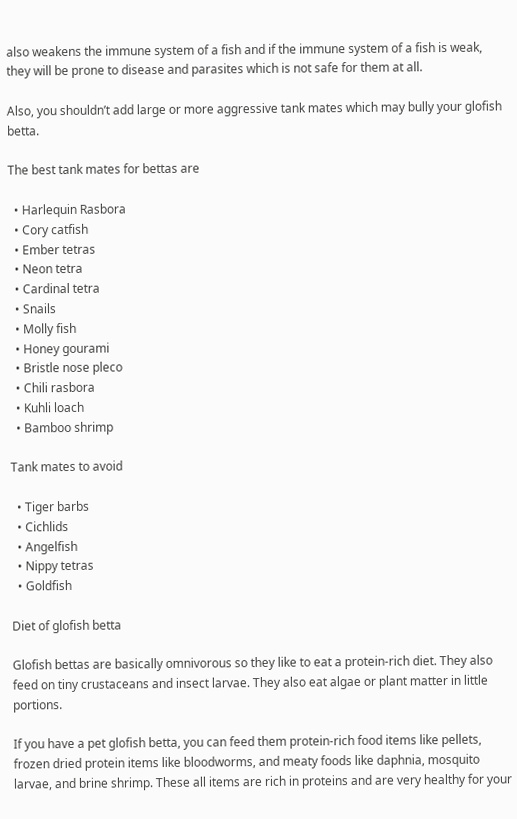also weakens the immune system of a fish and if the immune system of a fish is weak, they will be prone to disease and parasites which is not safe for them at all.

Also, you shouldn’t add large or more aggressive tank mates which may bully your glofish betta.

The best tank mates for bettas are

  • Harlequin Rasbora
  • Cory catfish
  • Ember tetras
  • Neon tetra
  • Cardinal tetra
  • Snails
  • Molly fish
  • Honey gourami
  • Bristle nose pleco
  • Chili rasbora
  • Kuhli loach
  • Bamboo shrimp

Tank mates to avoid

  • Tiger barbs
  • Cichlids
  • Angelfish
  • Nippy tetras
  • Goldfish

Diet of glofish betta

Glofish bettas are basically omnivorous so they like to eat a protein-rich diet. They also feed on tiny crustaceans and insect larvae. They also eat algae or plant matter in little portions.

If you have a pet glofish betta, you can feed them protein-rich food items like pellets, frozen dried protein items like bloodworms, and meaty foods like daphnia, mosquito larvae, and brine shrimp. These all items are rich in proteins and are very healthy for your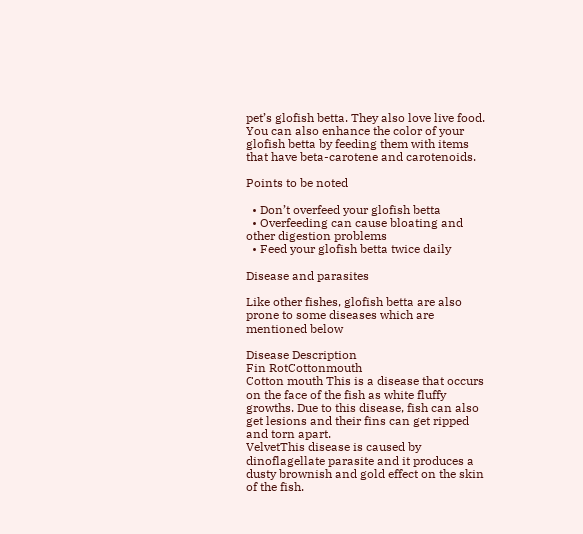pet’s glofish betta. They also love live food. You can also enhance the color of your glofish betta by feeding them with items that have beta-carotene and carotenoids.

Points to be noted

  • Don’t overfeed your glofish betta
  • Overfeeding can cause bloating and other digestion problems
  • Feed your glofish betta twice daily

Disease and parasites

Like other fishes, glofish betta are also prone to some diseases which are mentioned below

Disease Description
Fin RotCottonmouth
Cotton mouth This is a disease that occurs on the face of the fish as white fluffy growths. Due to this disease, fish can also get lesions and their fins can get ripped and torn apart.
VelvetThis disease is caused by dinoflagellate parasite and it produces a dusty brownish and gold effect on the skin of the fish.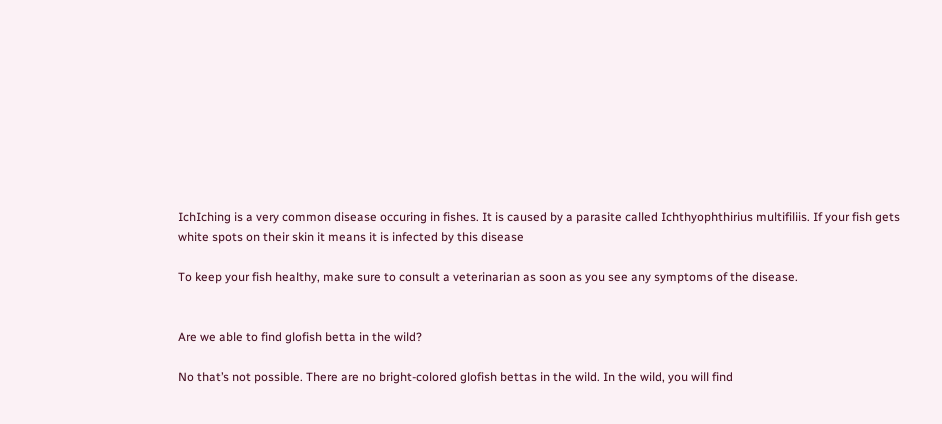IchIching is a very common disease occuring in fishes. It is caused by a parasite called Ichthyophthirius multifiliis. If your fish gets white spots on their skin it means it is infected by this disease

To keep your fish healthy, make sure to consult a veterinarian as soon as you see any symptoms of the disease.


Are we able to find glofish betta in the wild?

No that’s not possible. There are no bright-colored glofish bettas in the wild. In the wild, you will find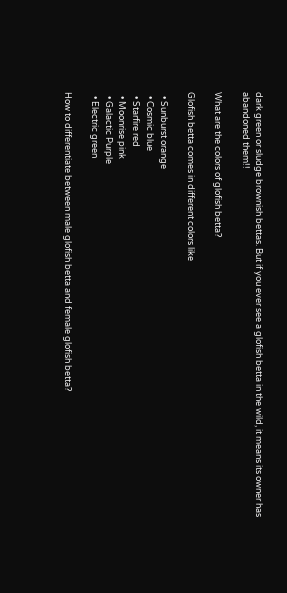dark green or sludge brownish bettas. But if you ever see a glofish betta in the wild, it means its owner has abandoned them!!

What are the colors of glofish betta?

Glofish betta comes in different colors like

  • Sunburst orange
  • Cosmic blue
  • Starfire red
  • Moonrise pink
  • Galactic Purple
  • Electric green

How to differentiate between male glofish betta and female glofish betta?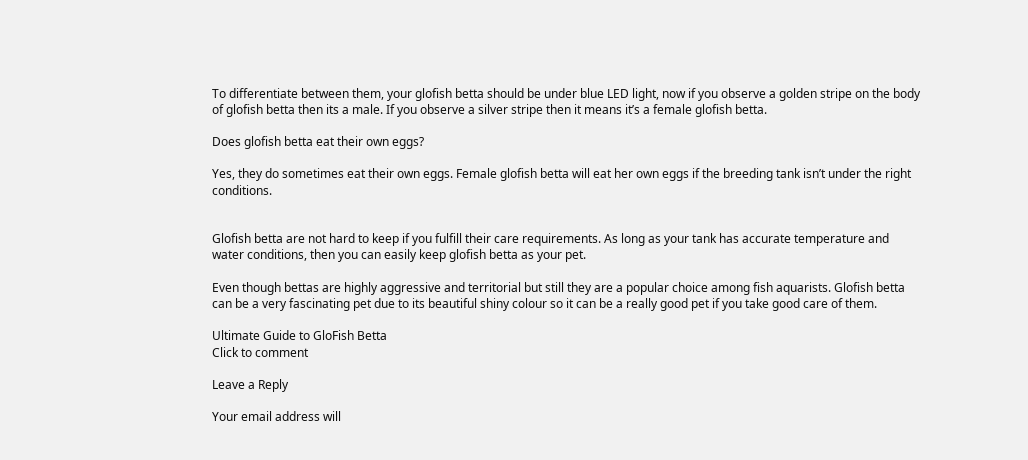To differentiate between them, your glofish betta should be under blue LED light, now if you observe a golden stripe on the body of glofish betta then its a male. If you observe a silver stripe then it means it’s a female glofish betta.

Does glofish betta eat their own eggs?

Yes, they do sometimes eat their own eggs. Female glofish betta will eat her own eggs if the breeding tank isn’t under the right conditions.


Glofish betta are not hard to keep if you fulfill their care requirements. As long as your tank has accurate temperature and water conditions, then you can easily keep glofish betta as your pet.

Even though bettas are highly aggressive and territorial but still they are a popular choice among fish aquarists. Glofish betta can be a very fascinating pet due to its beautiful shiny colour so it can be a really good pet if you take good care of them.

Ultimate Guide to GloFish Betta
Click to comment

Leave a Reply

Your email address will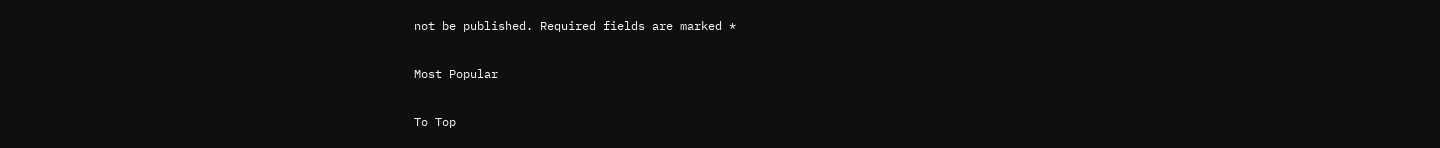not be published. Required fields are marked *

Most Popular

To Top